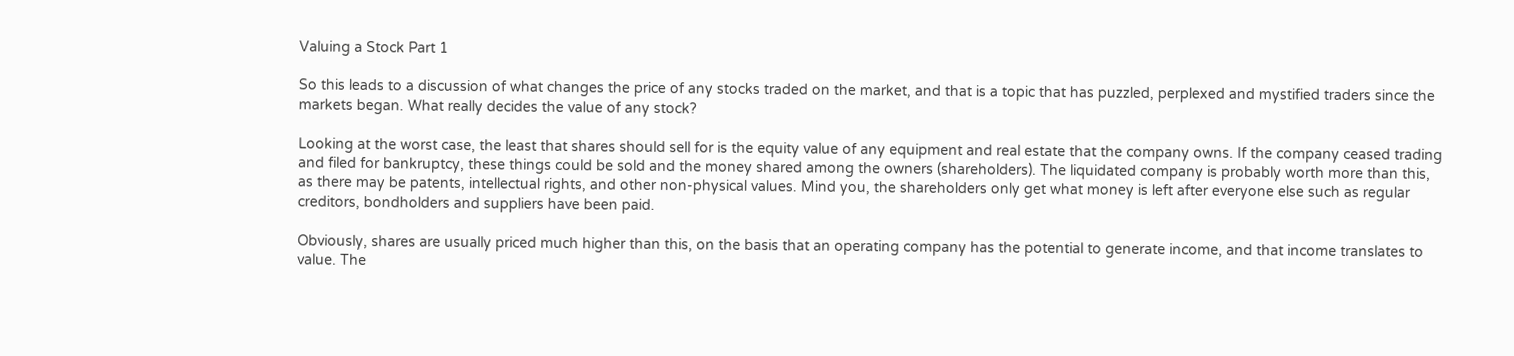Valuing a Stock Part 1

So this leads to a discussion of what changes the price of any stocks traded on the market, and that is a topic that has puzzled, perplexed and mystified traders since the markets began. What really decides the value of any stock?

Looking at the worst case, the least that shares should sell for is the equity value of any equipment and real estate that the company owns. If the company ceased trading and filed for bankruptcy, these things could be sold and the money shared among the owners (shareholders). The liquidated company is probably worth more than this, as there may be patents, intellectual rights, and other non-physical values. Mind you, the shareholders only get what money is left after everyone else such as regular creditors, bondholders and suppliers have been paid.

Obviously, shares are usually priced much higher than this, on the basis that an operating company has the potential to generate income, and that income translates to value. The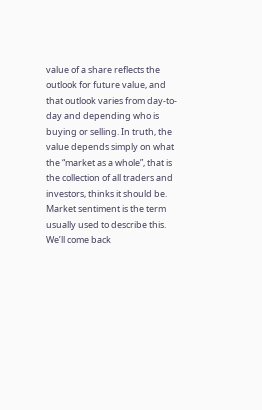value of a share reflects the outlook for future value, and that outlook varies from day-to-day and depending who is buying or selling. In truth, the value depends simply on what the “market as a whole”, that is the collection of all traders and investors, thinks it should be. Market sentiment is the term usually used to describe this. We’ll come back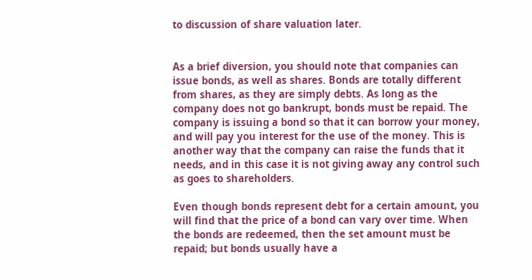to discussion of share valuation later.


As a brief diversion, you should note that companies can issue bonds, as well as shares. Bonds are totally different from shares, as they are simply debts. As long as the company does not go bankrupt, bonds must be repaid. The company is issuing a bond so that it can borrow your money, and will pay you interest for the use of the money. This is another way that the company can raise the funds that it needs, and in this case it is not giving away any control such as goes to shareholders.

Even though bonds represent debt for a certain amount, you will find that the price of a bond can vary over time. When the bonds are redeemed, then the set amount must be repaid; but bonds usually have a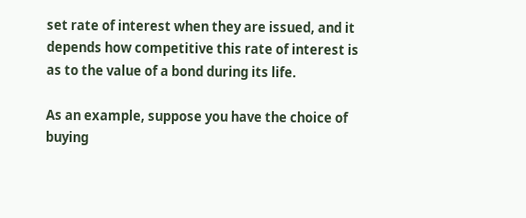set rate of interest when they are issued, and it depends how competitive this rate of interest is as to the value of a bond during its life.

As an example, suppose you have the choice of buying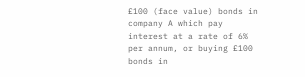£100 (face value) bonds in company A which pay interest at a rate of 6% per annum, or buying £100 bonds in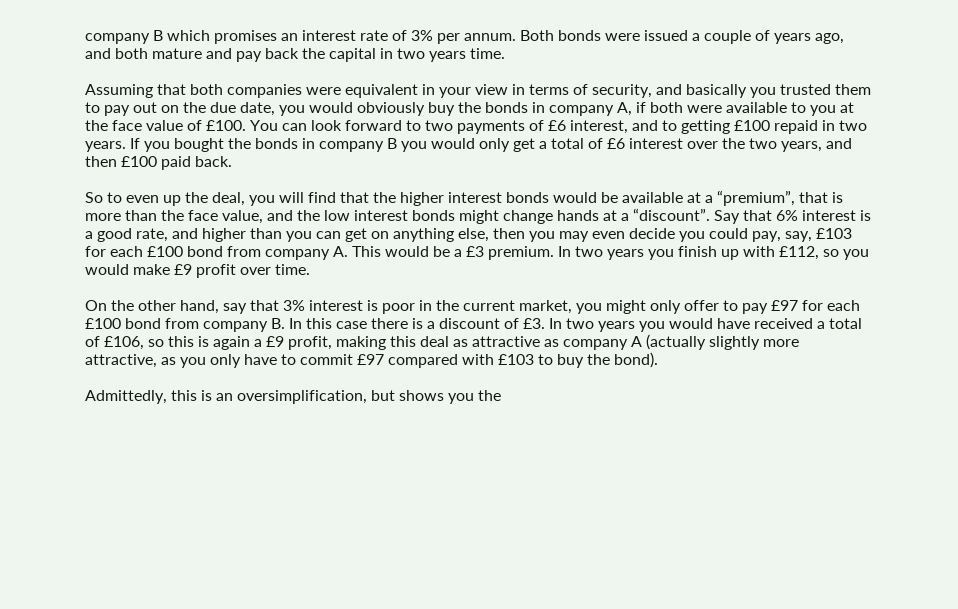company B which promises an interest rate of 3% per annum. Both bonds were issued a couple of years ago, and both mature and pay back the capital in two years time.

Assuming that both companies were equivalent in your view in terms of security, and basically you trusted them to pay out on the due date, you would obviously buy the bonds in company A, if both were available to you at the face value of £100. You can look forward to two payments of £6 interest, and to getting £100 repaid in two years. If you bought the bonds in company B you would only get a total of £6 interest over the two years, and then £100 paid back.

So to even up the deal, you will find that the higher interest bonds would be available at a “premium”, that is more than the face value, and the low interest bonds might change hands at a “discount”. Say that 6% interest is a good rate, and higher than you can get on anything else, then you may even decide you could pay, say, £103 for each £100 bond from company A. This would be a £3 premium. In two years you finish up with £112, so you would make £9 profit over time.

On the other hand, say that 3% interest is poor in the current market, you might only offer to pay £97 for each £100 bond from company B. In this case there is a discount of £3. In two years you would have received a total of £106, so this is again a £9 profit, making this deal as attractive as company A (actually slightly more attractive, as you only have to commit £97 compared with £103 to buy the bond).

Admittedly, this is an oversimplification, but shows you the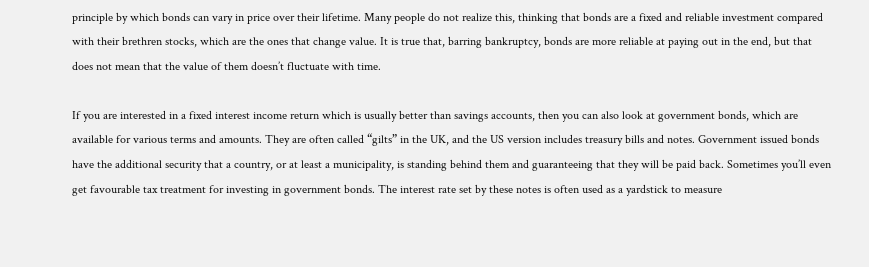principle by which bonds can vary in price over their lifetime. Many people do not realize this, thinking that bonds are a fixed and reliable investment compared with their brethren stocks, which are the ones that change value. It is true that, barring bankruptcy, bonds are more reliable at paying out in the end, but that does not mean that the value of them doesn’t fluctuate with time.

If you are interested in a fixed interest income return which is usually better than savings accounts, then you can also look at government bonds, which are available for various terms and amounts. They are often called “gilts” in the UK, and the US version includes treasury bills and notes. Government issued bonds have the additional security that a country, or at least a municipality, is standing behind them and guaranteeing that they will be paid back. Sometimes you’ll even get favourable tax treatment for investing in government bonds. The interest rate set by these notes is often used as a yardstick to measure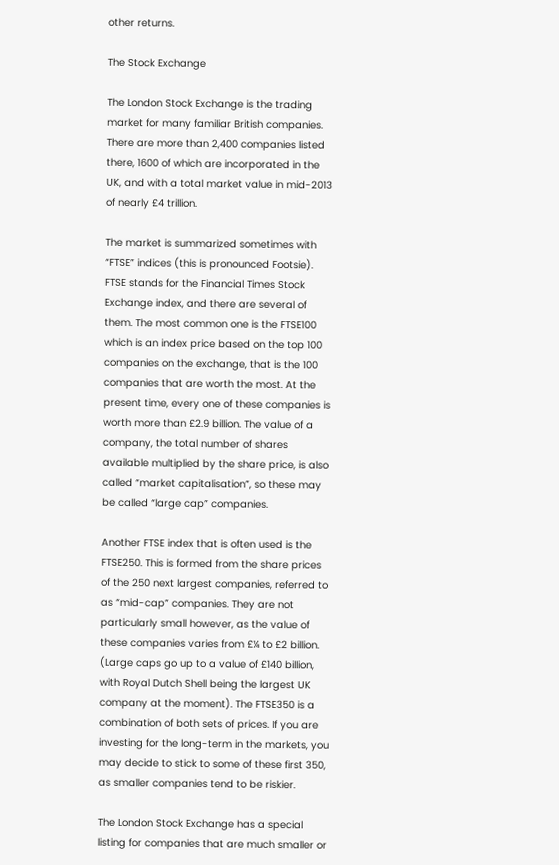other returns.

The Stock Exchange

The London Stock Exchange is the trading market for many familiar British companies. There are more than 2,400 companies listed there, 1600 of which are incorporated in the UK, and with a total market value in mid-2013 of nearly £4 trillion.

The market is summarized sometimes with “FTSE” indices (this is pronounced Footsie). FTSE stands for the Financial Times Stock Exchange index, and there are several of them. The most common one is the FTSE100 which is an index price based on the top 100 companies on the exchange, that is the 100 companies that are worth the most. At the present time, every one of these companies is worth more than £2.9 billion. The value of a company, the total number of shares available multiplied by the share price, is also called “market capitalisation”, so these may be called “large cap” companies.

Another FTSE index that is often used is the FTSE250. This is formed from the share prices of the 250 next largest companies, referred to as “mid-cap” companies. They are not particularly small however, as the value of these companies varies from £¼ to £2 billion. (Large caps go up to a value of £140 billion, with Royal Dutch Shell being the largest UK company at the moment). The FTSE350 is a combination of both sets of prices. If you are investing for the long-term in the markets, you may decide to stick to some of these first 350, as smaller companies tend to be riskier.

The London Stock Exchange has a special listing for companies that are much smaller or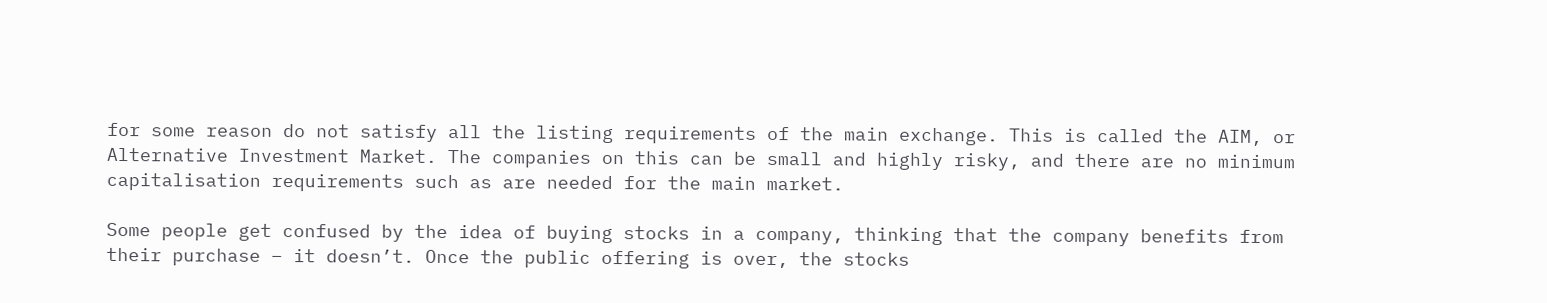for some reason do not satisfy all the listing requirements of the main exchange. This is called the AIM, or Alternative Investment Market. The companies on this can be small and highly risky, and there are no minimum capitalisation requirements such as are needed for the main market.

Some people get confused by the idea of buying stocks in a company, thinking that the company benefits from their purchase – it doesn’t. Once the public offering is over, the stocks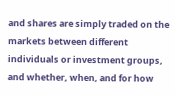and shares are simply traded on the markets between different individuals or investment groups, and whether, when, and for how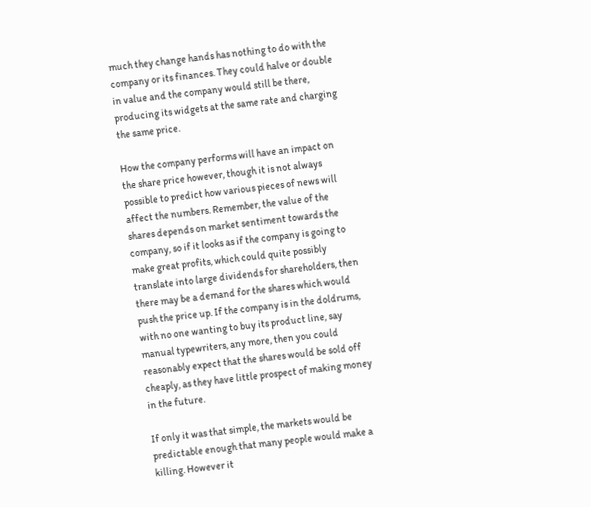much they change hands has nothing to do with the company or its finances. They could halve or double in value and the company would still be there, producing its widgets at the same rate and charging the same price.

How the company performs will have an impact on the share price however, though it is not always possible to predict how various pieces of news will affect the numbers. Remember, the value of the shares depends on market sentiment towards the company, so if it looks as if the company is going to make great profits, which could quite possibly translate into large dividends for shareholders, then there may be a demand for the shares which would push the price up. If the company is in the doldrums, with no one wanting to buy its product line, say manual typewriters, any more, then you could reasonably expect that the shares would be sold off cheaply, as they have little prospect of making money in the future.

If only it was that simple, the markets would be predictable enough that many people would make a killing. However it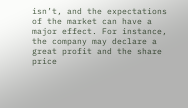isn’t, and the expectations of the market can have a major effect. For instance, the company may declare a great profit and the share price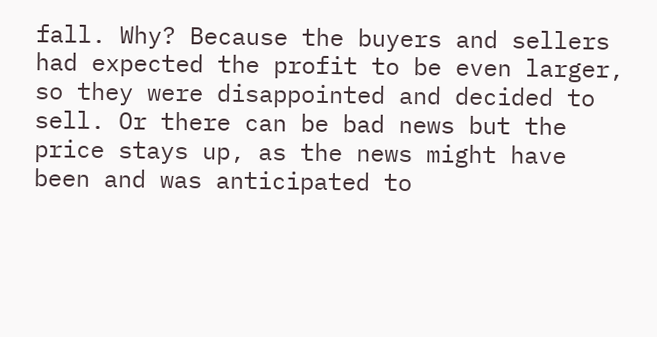fall. Why? Because the buyers and sellers had expected the profit to be even larger, so they were disappointed and decided to sell. Or there can be bad news but the price stays up, as the news might have been and was anticipated to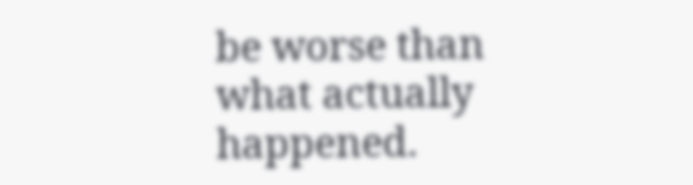be worse than what actually happened.